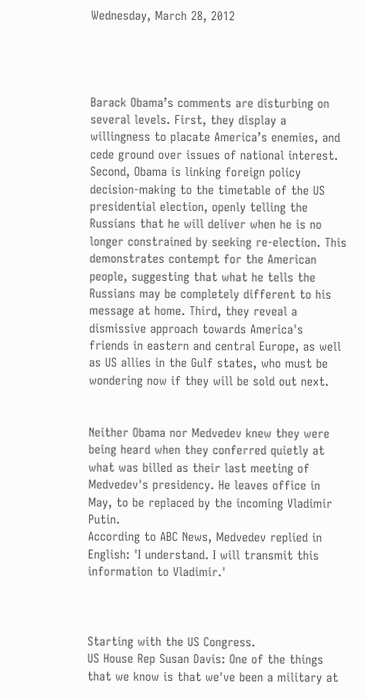Wednesday, March 28, 2012




Barack Obama’s comments are disturbing on several levels. First, they display a willingness to placate America’s enemies, and cede ground over issues of national interest. Second, Obama is linking foreign policy decision-making to the timetable of the US presidential election, openly telling the Russians that he will deliver when he is no longer constrained by seeking re-election. This demonstrates contempt for the American people, suggesting that what he tells the Russians may be completely different to his message at home. Third, they reveal a dismissive approach towards America's friends in eastern and central Europe, as well as US allies in the Gulf states, who must be wondering now if they will be sold out next.


Neither Obama nor Medvedev knew they were being heard when they conferred quietly at what was billed as their last meeting of Medvedev's presidency. He leaves office in May, to be replaced by the incoming Vladimir Putin.
According to ABC News, Medvedev replied in English: 'I understand. I will transmit this information to Vladimir.'



Starting with the US Congress.
US House Rep Susan Davis: One of the things that we know is that we've been a military at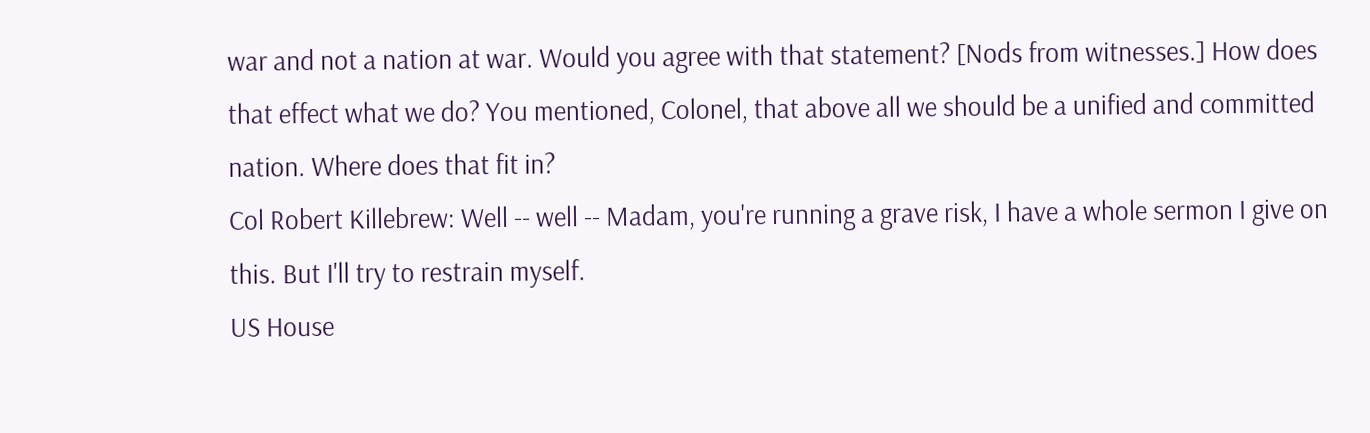war and not a nation at war. Would you agree with that statement? [Nods from witnesses.] How does that effect what we do? You mentioned, Colonel, that above all we should be a unified and committed nation. Where does that fit in?
Col Robert Killebrew: Well -- well -- Madam, you're running a grave risk, I have a whole sermon I give on this. But I'll try to restrain myself.
US House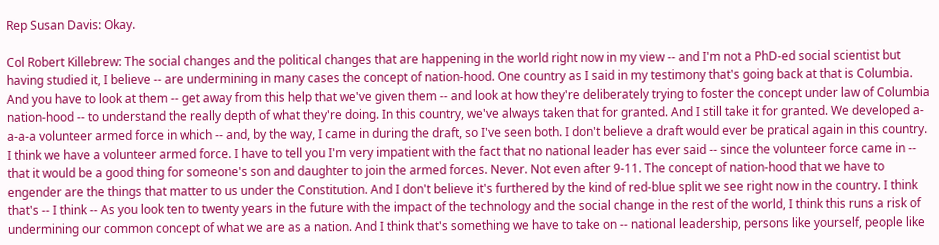Rep Susan Davis: Okay.

Col Robert Killebrew: The social changes and the political changes that are happening in the world right now in my view -- and I'm not a PhD-ed social scientist but having studied it, I believe -- are undermining in many cases the concept of nation-hood. One country as I said in my testimony that's going back at that is Columbia. And you have to look at them -- get away from this help that we've given them -- and look at how they're deliberately trying to foster the concept under law of Columbia nation-hood -- to understand the really depth of what they're doing. In this country, we've always taken that for granted. And I still take it for granted. We developed a-a-a-a volunteer armed force in which -- and, by the way, I came in during the draft, so I've seen both. I don't believe a draft would ever be pratical again in this country. I think we have a volunteer armed force. I have to tell you I'm very impatient with the fact that no national leader has ever said -- since the volunteer force came in -- that it would be a good thing for someone's son and daughter to join the armed forces. Never. Not even after 9-11. The concept of nation-hood that we have to engender are the things that matter to us under the Constitution. And I don't believe it's furthered by the kind of red-blue split we see right now in the country. I think that's -- I think -- As you look ten to twenty years in the future with the impact of the technology and the social change in the rest of the world, I think this runs a risk of undermining our common concept of what we are as a nation. And I think that's something we have to take on -- national leadership, persons like yourself, people like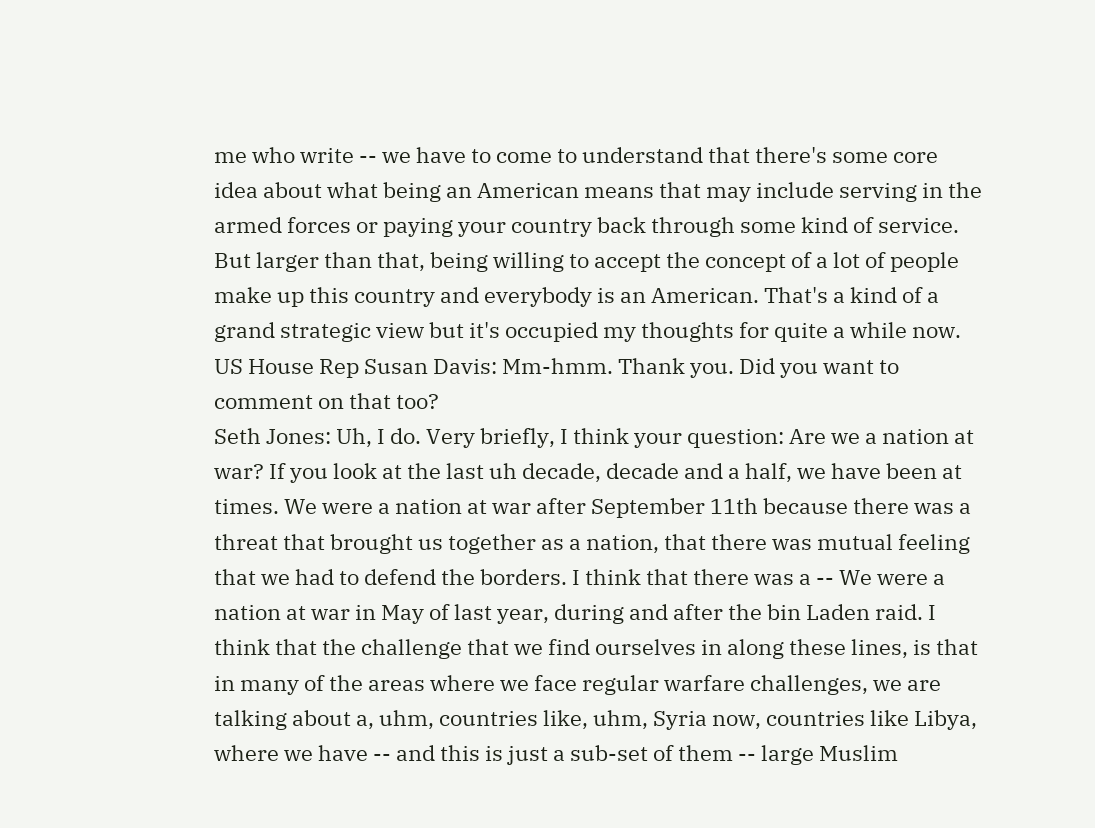me who write -- we have to come to understand that there's some core idea about what being an American means that may include serving in the armed forces or paying your country back through some kind of service. But larger than that, being willing to accept the concept of a lot of people make up this country and everybody is an American. That's a kind of a grand strategic view but it's occupied my thoughts for quite a while now.
US House Rep Susan Davis: Mm-hmm. Thank you. Did you want to comment on that too?
Seth Jones: Uh, I do. Very briefly, I think your question: Are we a nation at war? If you look at the last uh decade, decade and a half, we have been at times. We were a nation at war after September 11th because there was a threat that brought us together as a nation, that there was mutual feeling that we had to defend the borders. I think that there was a -- We were a nation at war in May of last year, during and after the bin Laden raid. I think that the challenge that we find ourselves in along these lines, is that in many of the areas where we face regular warfare challenges, we are talking about a, uhm, countries like, uhm, Syria now, countries like Libya, where we have -- and this is just a sub-set of them -- large Muslim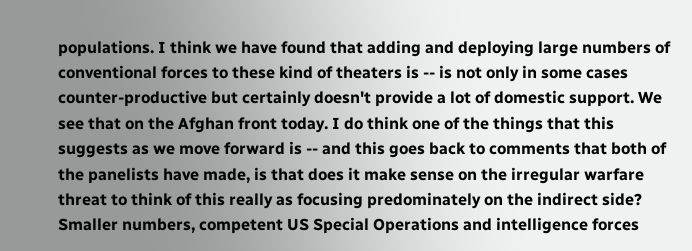populations. I think we have found that adding and deploying large numbers of conventional forces to these kind of theaters is -- is not only in some cases counter-productive but certainly doesn't provide a lot of domestic support. We see that on the Afghan front today. I do think one of the things that this suggests as we move forward is -- and this goes back to comments that both of the panelists have made, is that does it make sense on the irregular warfare threat to think of this really as focusing predominately on the indirect side? Smaller numbers, competent US Special Operations and intelligence forces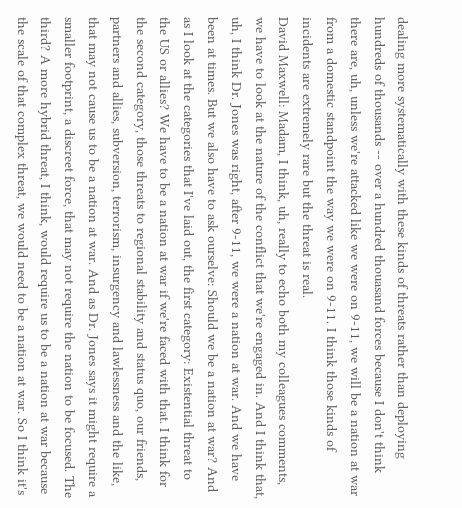dealing more systematically with these kinds of threats rather than deploying hundreds of thousands -- over a hundred thouasand forces because I don't think there are, uh, unless we're attacked like we were on 9-11, we will be a nation at war from a domestic standpoint the way we were on 9-11. I think those kinds of incidents are extremely rare but the threat is real.
David Maxwell: Madam, I think, uh, really to echo both my colleagues comments, we have to look at the nature of the conflict that we're engaged in. And I think that, uh, I think Dr. Jones was right, after 9-11, we were a nation at war. And we have been at times. But we also have to ask ourselve: Should we be a nation at war? And as I look at the categories that I've laid out, the first category: Existential threat to the US or allies? We have to be a nation at war if we're faced with that. I think for the second category, those threats to regional stability and status quo, our friends, partners and allies, subversion, terrorism, insurgency and lawlessness and the like, that may not cause us to be a nation at war. And as Dr. Jones says it might require a smaller footprint, a discreet force, that may not require the nation to be focused. The third? A more hybrid threat, I think, would require us to be a nation at war because the scale of that complex threat, we would need to be a nation at war. So I think it's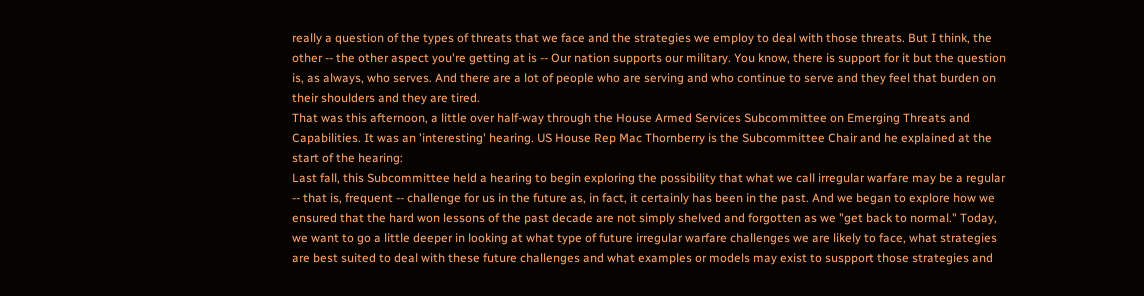really a question of the types of threats that we face and the strategies we employ to deal with those threats. But I think, the other -- the other aspect you're getting at is -- Our nation supports our military. You know, there is support for it but the question is, as always, who serves. And there are a lot of people who are serving and who continue to serve and they feel that burden on their shoulders and they are tired.
That was this afternoon, a little over half-way through the House Armed Services Subcommittee on Emerging Threats and Capabilities. It was an 'interesting' hearing. US House Rep Mac Thornberry is the Subcommittee Chair and he explained at the start of the hearing:
Last fall, this Subcommittee held a hearing to begin exploring the possibility that what we call irregular warfare may be a regular -- that is, frequent -- challenge for us in the future as, in fact, it certainly has been in the past. And we began to explore how we ensured that the hard won lessons of the past decade are not simply shelved and forgotten as we "get back to normal." Today, we want to go a little deeper in looking at what type of future irregular warfare challenges we are likely to face, what strategies are best suited to deal with these future challenges and what examples or models may exist to suspport those strategies and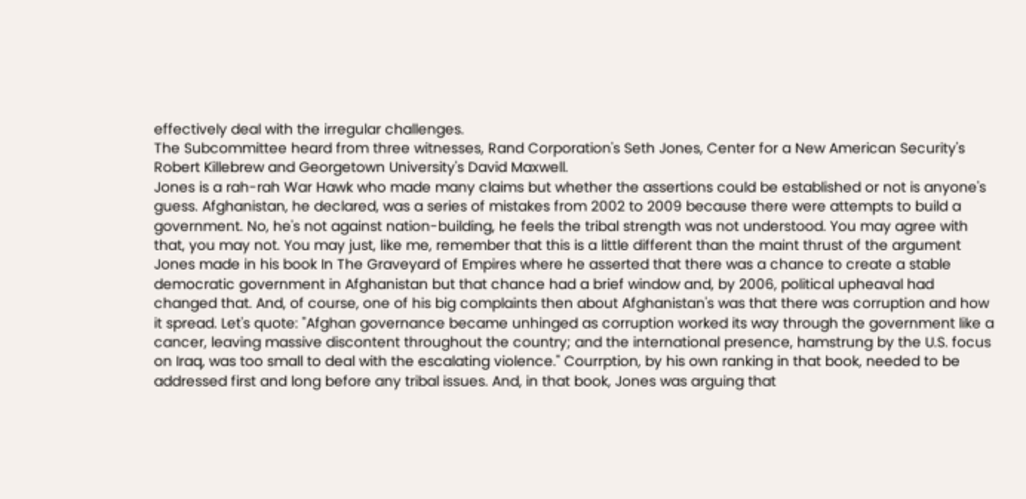effectively deal with the irregular challenges.
The Subcommittee heard from three witnesses, Rand Corporation's Seth Jones, Center for a New American Security's Robert Killebrew and Georgetown University's David Maxwell.
Jones is a rah-rah War Hawk who made many claims but whether the assertions could be established or not is anyone's guess. Afghanistan, he declared, was a series of mistakes from 2002 to 2009 because there were attempts to build a government. No, he's not against nation-building, he feels the tribal strength was not understood. You may agree with that, you may not. You may just, like me, remember that this is a little different than the maint thrust of the argument Jones made in his book In The Graveyard of Empires where he asserted that there was a chance to create a stable democratic government in Afghanistan but that chance had a brief window and, by 2006, political upheaval had changed that. And, of course, one of his big complaints then about Afghanistan's was that there was corruption and how it spread. Let's quote: "Afghan governance became unhinged as corruption worked its way through the government like a cancer, leaving massive discontent throughout the country; and the international presence, hamstrung by the U.S. focus on Iraq, was too small to deal with the escalating violence." Courrption, by his own ranking in that book, needed to be addressed first and long before any tribal issues. And, in that book, Jones was arguing that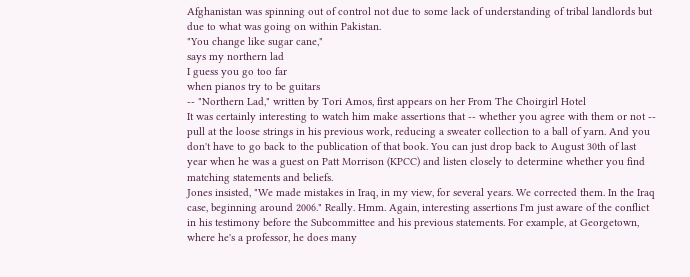Afghanistan was spinning out of control not due to some lack of understanding of tribal landlords but due to what was going on within Pakistan.
"You change like sugar cane,"
says my northern lad
I guess you go too far
when pianos try to be guitars
-- "Northern Lad," written by Tori Amos, first appears on her From The Choirgirl Hotel
It was certainly interesting to watch him make assertions that -- whether you agree with them or not -- pull at the loose strings in his previous work, reducing a sweater collection to a ball of yarn. And you don't have to go back to the publication of that book. You can just drop back to August 30th of last year when he was a guest on Patt Morrison (KPCC) and listen closely to determine whether you find matching statements and beliefs.
Jones insisted, "We made mistakes in Iraq, in my view, for several years. We corrected them. In the Iraq case, beginning around 2006." Really. Hmm. Again, interesting assertions I'm just aware of the conflict in his testimony before the Subcommittee and his previous statements. For example, at Georgetown, where he's a professor, he does many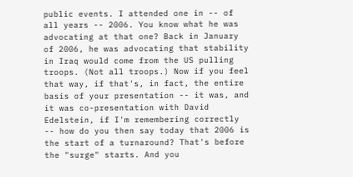public events. I attended one in -- of all years -- 2006. You know what he was advocating at that one? Back in January of 2006, he was advocating that stability in Iraq would come from the US pulling troops. (Not all troops.) Now if you feel that way, if that's, in fact, the entire basis of your presentation -- it was, and it was co-presentation with David Edelstein, if I'm remembering correctly -- how do you then say today that 2006 is the start of a turnaround? That's before the "surge" starts. And you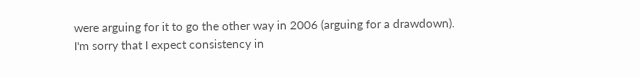were arguing for it to go the other way in 2006 (arguing for a drawdown).
I'm sorry that I expect consistency in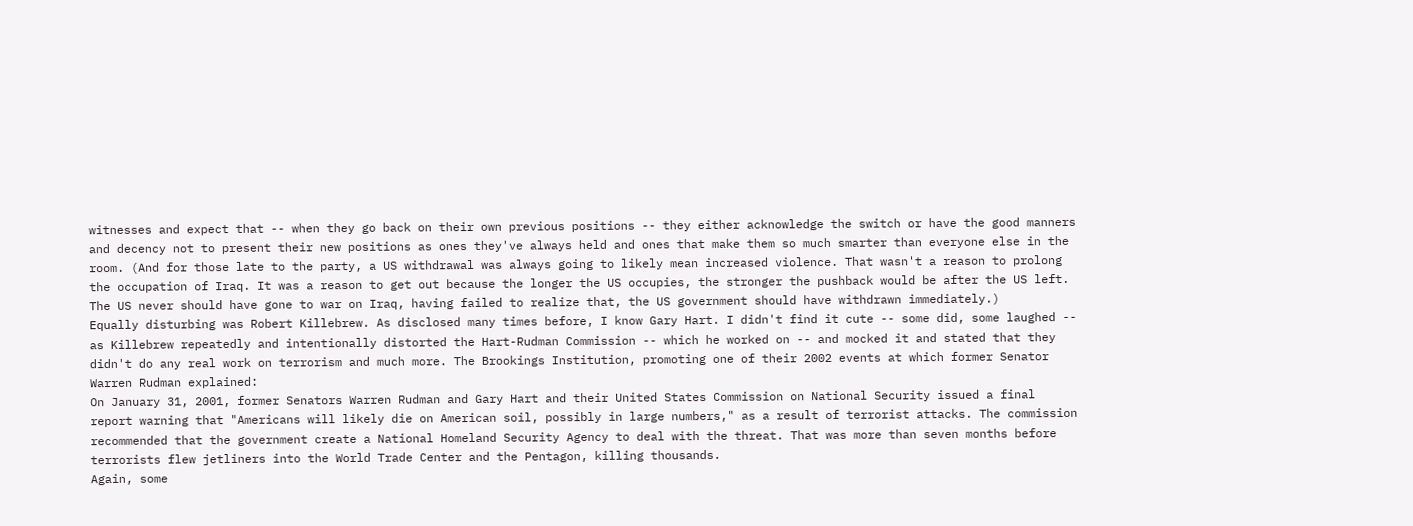witnesses and expect that -- when they go back on their own previous positions -- they either acknowledge the switch or have the good manners and decency not to present their new positions as ones they've always held and ones that make them so much smarter than everyone else in the room. (And for those late to the party, a US withdrawal was always going to likely mean increased violence. That wasn't a reason to prolong the occupation of Iraq. It was a reason to get out because the longer the US occupies, the stronger the pushback would be after the US left. The US never should have gone to war on Iraq, having failed to realize that, the US government should have withdrawn immediately.)
Equally disturbing was Robert Killebrew. As disclosed many times before, I know Gary Hart. I didn't find it cute -- some did, some laughed -- as Killebrew repeatedly and intentionally distorted the Hart-Rudman Commission -- which he worked on -- and mocked it and stated that they didn't do any real work on terrorism and much more. The Brookings Institution, promoting one of their 2002 events at which former Senator Warren Rudman explained:
On January 31, 2001, former Senators Warren Rudman and Gary Hart and their United States Commission on National Security issued a final report warning that "Americans will likely die on American soil, possibly in large numbers," as a result of terrorist attacks. The commission recommended that the government create a National Homeland Security Agency to deal with the threat. That was more than seven months before terrorists flew jetliners into the World Trade Center and the Pentagon, killing thousands.
Again, some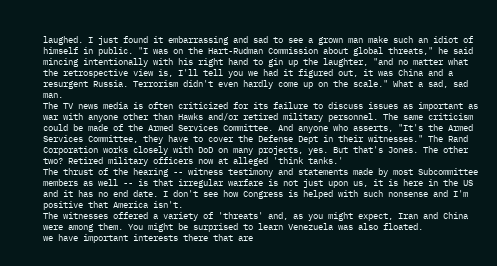laughed. I just found it embarrassing and sad to see a grown man make such an idiot of himself in public. "I was on the Hart-Rudman Commission about global threats," he said mincing intentionally with his right hand to gin up the laughter, "and no matter what the retrospective view is, I'll tell you we had it figured out, it was China and a resurgent Russia. Terrorism didn't even hardly come up on the scale." What a sad, sad man.
The TV news media is often criticized for its failure to discuss issues as important as war with anyone other than Hawks and/or retired military personnel. The same criticism could be made of the Armed Services Committee. And anyone who asserts, "It's the Armed Services Committee, they have to cover the Defense Dept in their witnesses." The Rand Corporation works closely with DoD on many projects, yes. But that's Jones. The other two? Retired military officers now at alleged 'think tanks.'
The thrust of the hearing -- witness testimony and statements made by most Subcommittee members as well -- is that irregular warfare is not just upon us, it is here in the US and it has no end date. I don't see how Congress is helped with such nonsense and I'm positive that America isn't.
The witnesses offered a variety of 'threats' and, as you might expect, Iran and China were among them. You might be surprised to learn Venezuela was also floated.
we have important interests there that are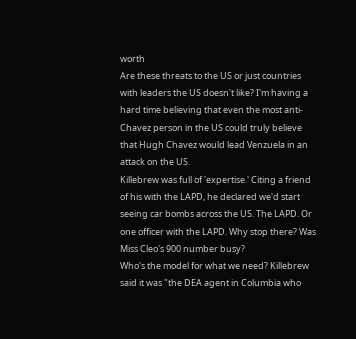worth
Are these threats to the US or just countries with leaders the US doesn't like? I'm having a hard time believing that even the most anti-Chavez person in the US could truly believe that Hugh Chavez would lead Venzuela in an attack on the US.
Killebrew was full of 'expertise.' Citing a friend of his with the LAPD, he declared we'd start seeing car bombs across the US. The LAPD. Or one officer with the LAPD. Why stop there? Was Miss Cleo's 900 number busy?
Who's the model for what we need? Killebrew said it was "the DEA agent in Columbia who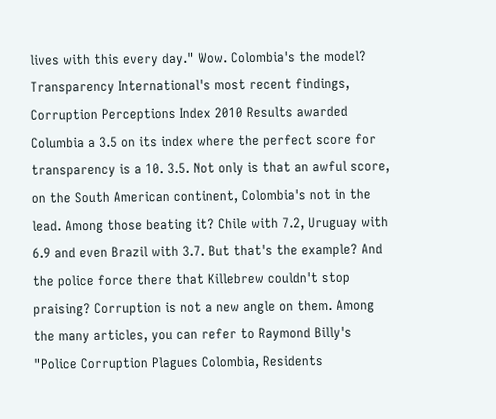lives with this every day." Wow. Colombia's the model? Transparency International's most recent findings, Corruption Perceptions Index 2010 Results awarded Columbia a 3.5 on its index where the perfect score for transparency is a 10. 3.5. Not only is that an awful score, on the South American continent, Colombia's not in the lead. Among those beating it? Chile with 7.2, Uruguay with 6.9 and even Brazil with 3.7. But that's the example? And the police force there that Killebrew couldn't stop praising? Corruption is not a new angle on them. Among the many articles, you can refer to Raymond Billy's "Police Corruption Plagues Colombia, Residents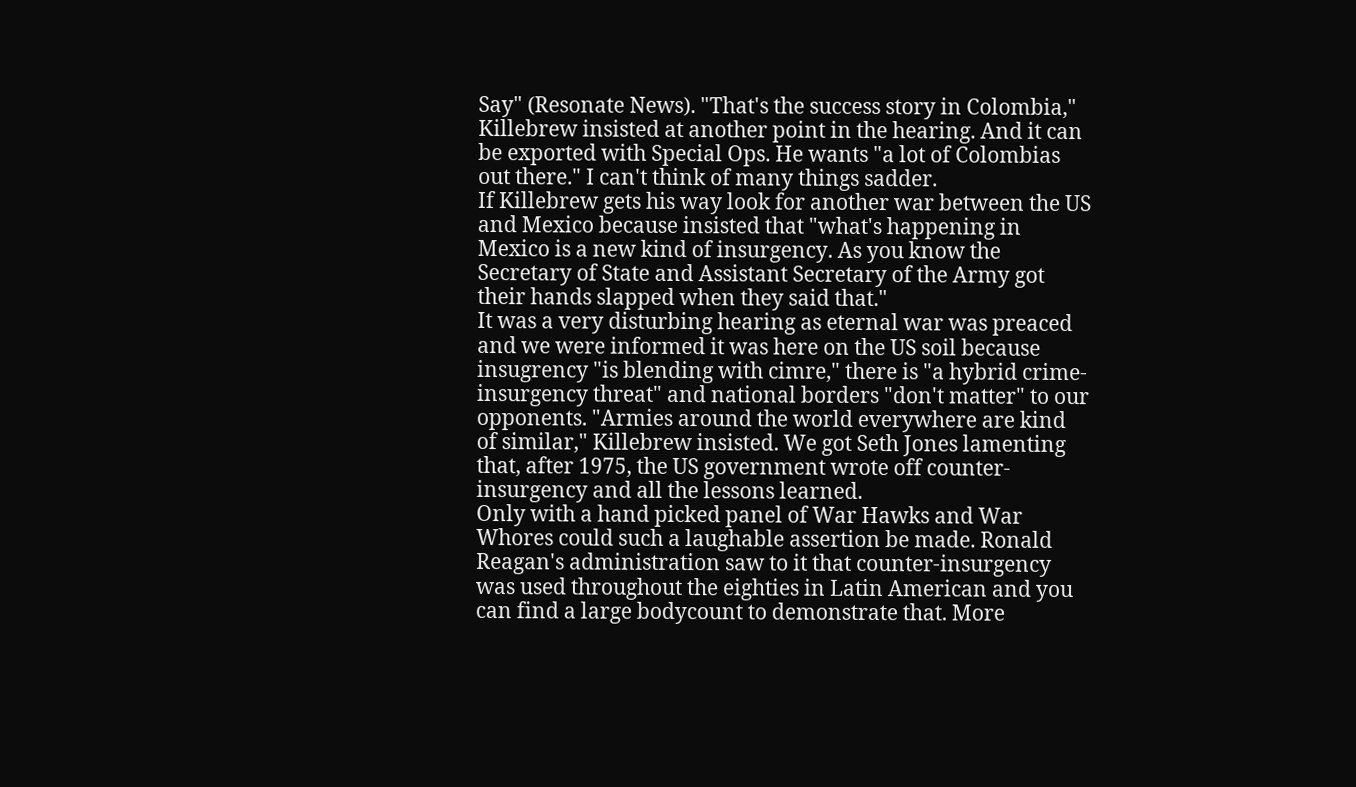Say" (Resonate News). "That's the success story in Colombia," Killebrew insisted at another point in the hearing. And it can be exported with Special Ops. He wants "a lot of Colombias out there." I can't think of many things sadder.
If Killebrew gets his way look for another war between the US and Mexico because insisted that "what's happening in Mexico is a new kind of insurgency. As you know the Secretary of State and Assistant Secretary of the Army got their hands slapped when they said that."
It was a very disturbing hearing as eternal war was preaced and we were informed it was here on the US soil because insugrency "is blending with cimre," there is "a hybrid crime-insurgency threat" and national borders "don't matter" to our opponents. "Armies around the world everywhere are kind of similar," Killebrew insisted. We got Seth Jones lamenting that, after 1975, the US government wrote off counter-insurgency and all the lessons learned.
Only with a hand picked panel of War Hawks and War Whores could such a laughable assertion be made. Ronald Reagan's administration saw to it that counter-insurgency was used throughout the eighties in Latin American and you can find a large bodycount to demonstrate that. More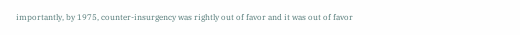importantly, by 1975, counter-insurgency was rightly out of favor and it was out of favor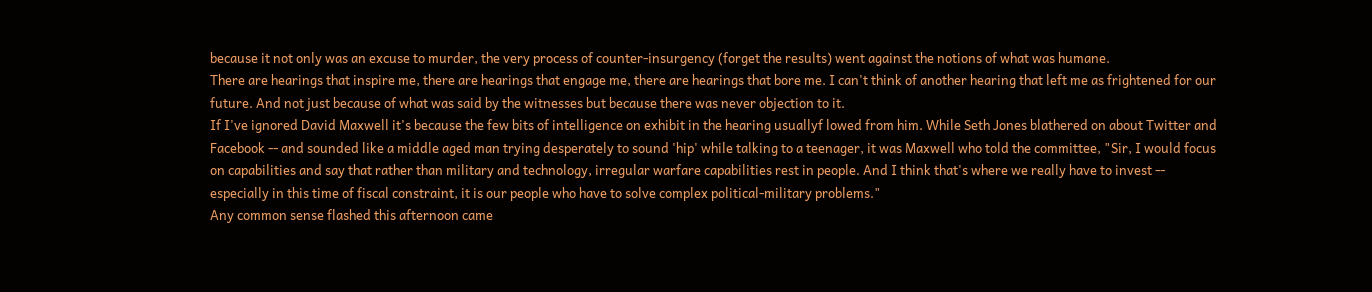because it not only was an excuse to murder, the very process of counter-insurgency (forget the results) went against the notions of what was humane.
There are hearings that inspire me, there are hearings that engage me, there are hearings that bore me. I can't think of another hearing that left me as frightened for our future. And not just because of what was said by the witnesses but because there was never objection to it.
If I've ignored David Maxwell it's because the few bits of intelligence on exhibit in the hearing usuallyf lowed from him. While Seth Jones blathered on about Twitter and Facebook -- and sounded like a middle aged man trying desperately to sound 'hip' while talking to a teenager, it was Maxwell who told the committee, "Sir, I would focus on capabilities and say that rather than military and technology, irregular warfare capabilities rest in people. And I think that's where we really have to invest -- especially in this time of fiscal constraint, it is our people who have to solve complex political-military problems."
Any common sense flashed this afternoon came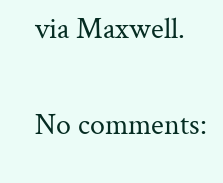via Maxwell.

No comments: